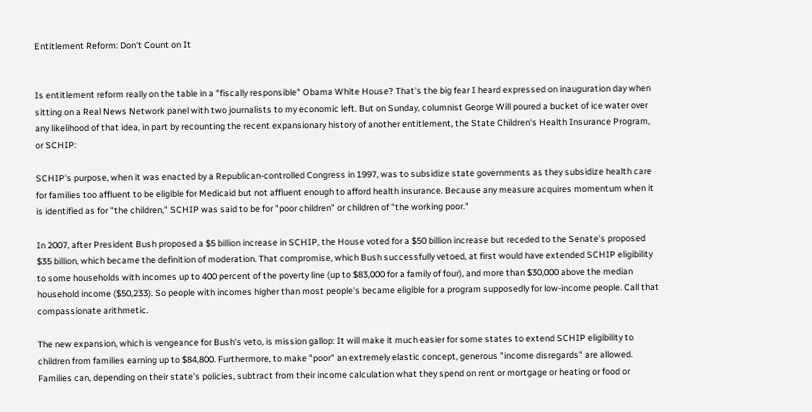Entitlement Reform: Don't Count on It


Is entitlement reform really on the table in a "fiscally responsible" Obama White House? That's the big fear I heard expressed on inauguration day when sitting on a Real News Network panel with two journalists to my economic left. But on Sunday, columnist George Will poured a bucket of ice water over any likelihood of that idea, in part by recounting the recent expansionary history of another entitlement, the State Children's Health Insurance Program, or SCHIP:

SCHIP's purpose, when it was enacted by a Republican-controlled Congress in 1997, was to subsidize state governments as they subsidize health care for families too affluent to be eligible for Medicaid but not affluent enough to afford health insurance. Because any measure acquires momentum when it is identified as for "the children," SCHIP was said to be for "poor children" or children of "the working poor."

In 2007, after President Bush proposed a $5 billion increase in SCHIP, the House voted for a $50 billion increase but receded to the Senate's proposed $35 billion, which became the definition of moderation. That compromise, which Bush successfully vetoed, at first would have extended SCHIP eligibility to some households with incomes up to 400 percent of the poverty line (up to $83,000 for a family of four), and more than $30,000 above the median household income ($50,233). So people with incomes higher than most people's became eligible for a program supposedly for low-income people. Call that compassionate arithmetic.

The new expansion, which is vengeance for Bush's veto, is mission gallop: It will make it much easier for some states to extend SCHIP eligibility to children from families earning up to $84,800. Furthermore, to make "poor" an extremely elastic concept, generous "income disregards" are allowed. Families can, depending on their state's policies, subtract from their income calculation what they spend on rent or mortgage or heating or food or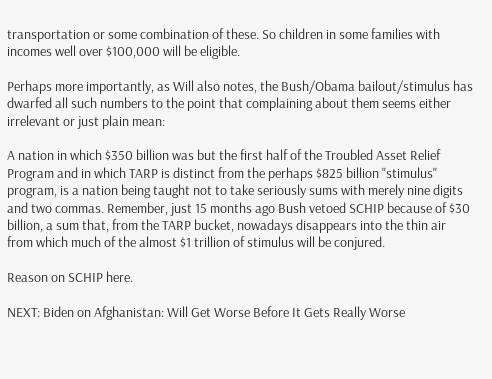transportation or some combination of these. So children in some families with incomes well over $100,000 will be eligible.

Perhaps more importantly, as Will also notes, the Bush/Obama bailout/stimulus has dwarfed all such numbers to the point that complaining about them seems either irrelevant or just plain mean:

A nation in which $350 billion was but the first half of the Troubled Asset Relief Program and in which TARP is distinct from the perhaps $825 billion "stimulus" program, is a nation being taught not to take seriously sums with merely nine digits and two commas. Remember, just 15 months ago Bush vetoed SCHIP because of $30 billion, a sum that, from the TARP bucket, nowadays disappears into the thin air from which much of the almost $1 trillion of stimulus will be conjured.

Reason on SCHIP here.

NEXT: Biden on Afghanistan: Will Get Worse Before It Gets Really Worse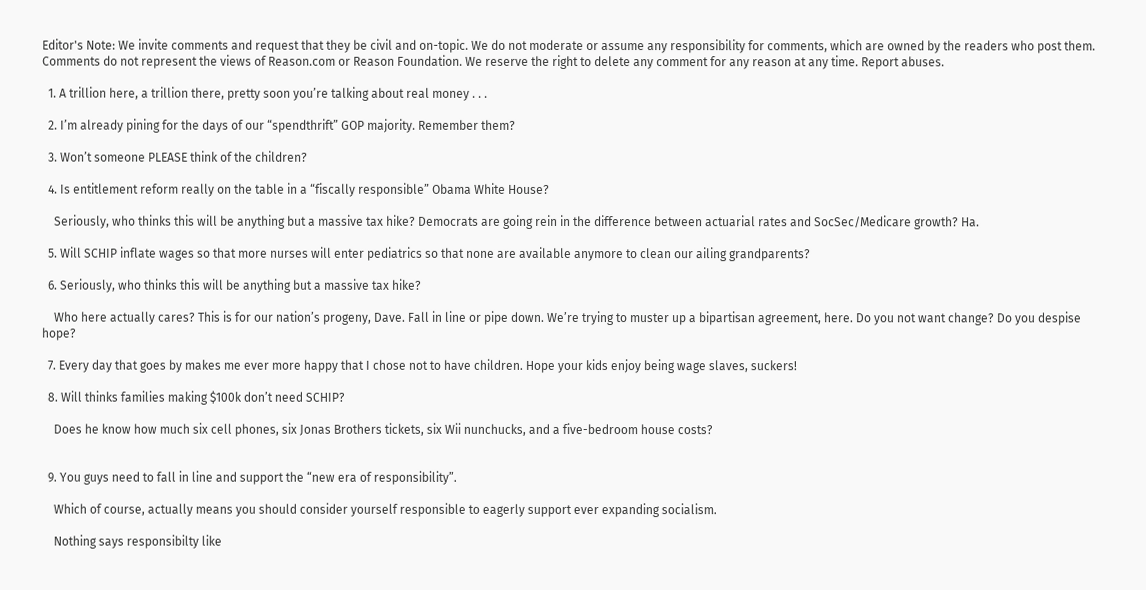Editor's Note: We invite comments and request that they be civil and on-topic. We do not moderate or assume any responsibility for comments, which are owned by the readers who post them. Comments do not represent the views of Reason.com or Reason Foundation. We reserve the right to delete any comment for any reason at any time. Report abuses.

  1. A trillion here, a trillion there, pretty soon you’re talking about real money . . .

  2. I’m already pining for the days of our “spendthrift” GOP majority. Remember them?

  3. Won’t someone PLEASE think of the children?

  4. Is entitlement reform really on the table in a “fiscally responsible” Obama White House?

    Seriously, who thinks this will be anything but a massive tax hike? Democrats are going rein in the difference between actuarial rates and SocSec/Medicare growth? Ha.

  5. Will SCHIP inflate wages so that more nurses will enter pediatrics so that none are available anymore to clean our ailing grandparents?

  6. Seriously, who thinks this will be anything but a massive tax hike?

    Who here actually cares? This is for our nation’s progeny, Dave. Fall in line or pipe down. We’re trying to muster up a bipartisan agreement, here. Do you not want change? Do you despise hope?

  7. Every day that goes by makes me ever more happy that I chose not to have children. Hope your kids enjoy being wage slaves, suckers!

  8. Will thinks families making $100k don’t need SCHIP?

    Does he know how much six cell phones, six Jonas Brothers tickets, six Wii nunchucks, and a five-bedroom house costs?


  9. You guys need to fall in line and support the “new era of responsibility”.

    Which of course, actually means you should consider yourself responsible to eagerly support ever expanding socialism.

    Nothing says responsibilty like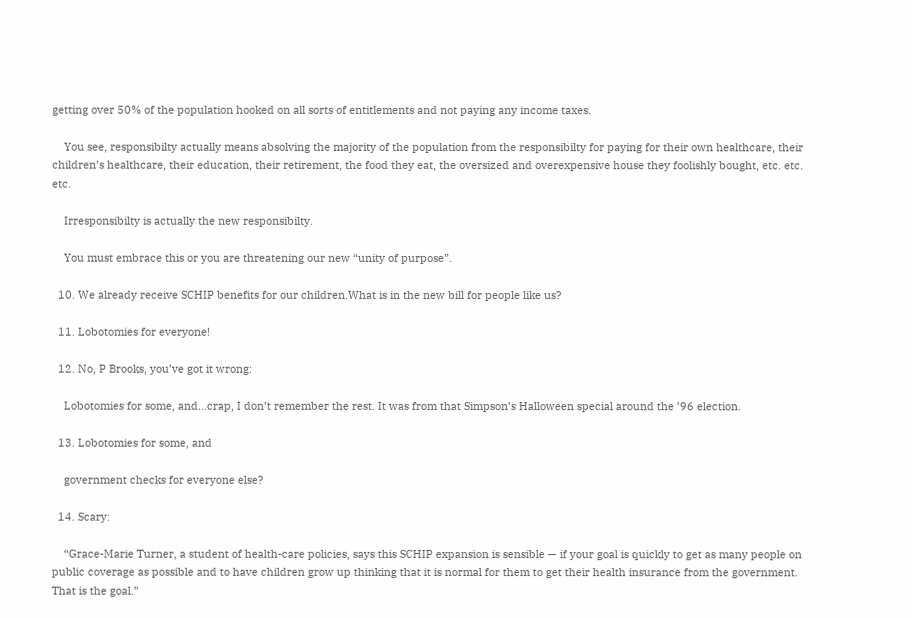getting over 50% of the population hooked on all sorts of entitlements and not paying any income taxes.

    You see, responsibilty actually means absolving the majority of the population from the responsibilty for paying for their own healthcare, their children’s healthcare, their education, their retirement, the food they eat, the oversized and overexpensive house they foolishly bought, etc. etc. etc.

    Irresponsibilty is actually the new responsibilty.

    You must embrace this or you are threatening our new “unity of purpose”.

  10. We already receive SCHIP benefits for our children.What is in the new bill for people like us?

  11. Lobotomies for everyone!

  12. No, P Brooks, you’ve got it wrong:

    Lobotomies for some, and…crap, I don’t remember the rest. It was from that Simpson’s Halloween special around the ’96 election.

  13. Lobotomies for some, and

    government checks for everyone else?

  14. Scary:

    “Grace-Marie Turner, a student of health-care policies, says this SCHIP expansion is sensible — if your goal is quickly to get as many people on public coverage as possible and to have children grow up thinking that it is normal for them to get their health insurance from the government. That is the goal.”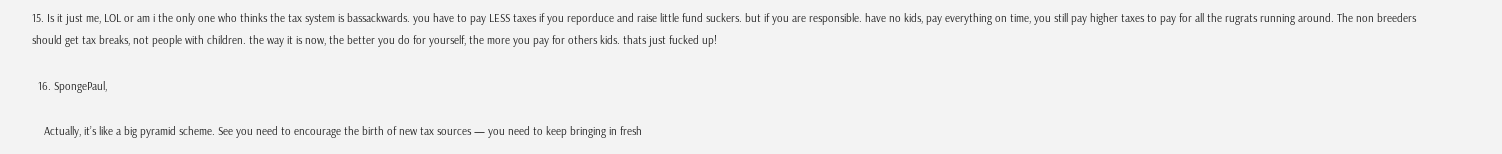15. Is it just me, LOL or am i the only one who thinks the tax system is bassackwards. you have to pay LESS taxes if you reporduce and raise little fund suckers. but if you are responsible. have no kids, pay everything on time, you still pay higher taxes to pay for all the rugrats running around. The non breeders should get tax breaks, not people with children. the way it is now, the better you do for yourself, the more you pay for others kids. thats just fucked up!

  16. SpongePaul,

    Actually, it’s like a big pyramid scheme. See you need to encourage the birth of new tax sources — you need to keep bringing in fresh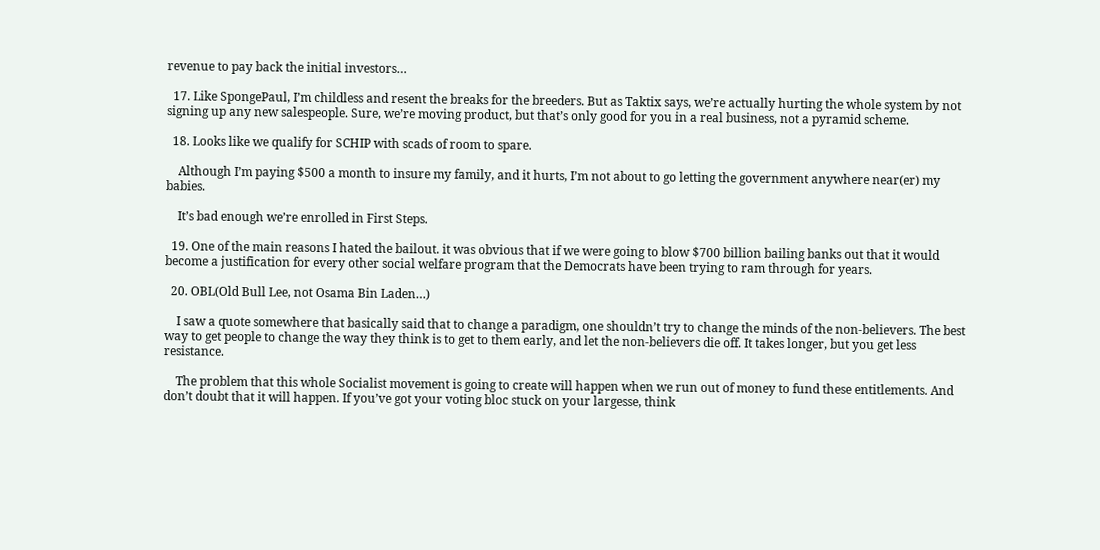revenue to pay back the initial investors…

  17. Like SpongePaul, I’m childless and resent the breaks for the breeders. But as Taktix says, we’re actually hurting the whole system by not signing up any new salespeople. Sure, we’re moving product, but that’s only good for you in a real business, not a pyramid scheme.

  18. Looks like we qualify for SCHIP with scads of room to spare.

    Although I’m paying $500 a month to insure my family, and it hurts, I’m not about to go letting the government anywhere near(er) my babies.

    It’s bad enough we’re enrolled in First Steps.

  19. One of the main reasons I hated the bailout. it was obvious that if we were going to blow $700 billion bailing banks out that it would become a justification for every other social welfare program that the Democrats have been trying to ram through for years.

  20. OBL(Old Bull Lee, not Osama Bin Laden…)

    I saw a quote somewhere that basically said that to change a paradigm, one shouldn’t try to change the minds of the non-believers. The best way to get people to change the way they think is to get to them early, and let the non-believers die off. It takes longer, but you get less resistance.

    The problem that this whole Socialist movement is going to create will happen when we run out of money to fund these entitlements. And don’t doubt that it will happen. If you’ve got your voting bloc stuck on your largesse, think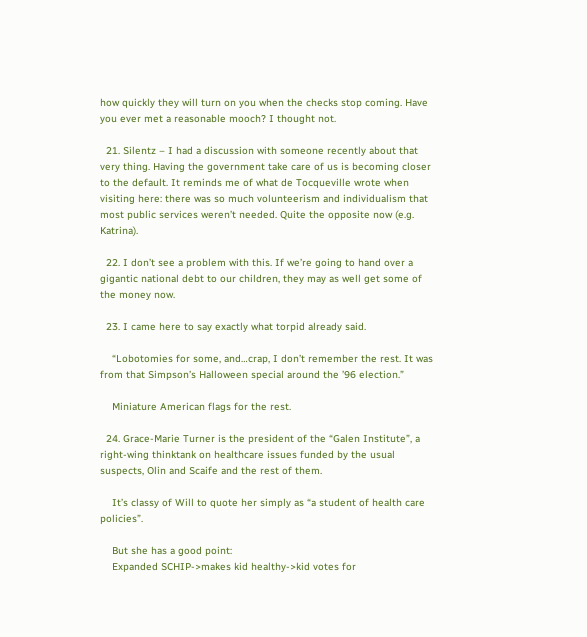how quickly they will turn on you when the checks stop coming. Have you ever met a reasonable mooch? I thought not.

  21. Silentz – I had a discussion with someone recently about that very thing. Having the government take care of us is becoming closer to the default. It reminds me of what de Tocqueville wrote when visiting here: there was so much volunteerism and individualism that most public services weren’t needed. Quite the opposite now (e.g. Katrina).

  22. I don’t see a problem with this. If we’re going to hand over a gigantic national debt to our children, they may as well get some of the money now.

  23. I came here to say exactly what torpid already said.

    “Lobotomies for some, and…crap, I don’t remember the rest. It was from that Simpson’s Halloween special around the ’96 election.”

    Miniature American flags for the rest.

  24. Grace-Marie Turner is the president of the “Galen Institute”, a right-wing thinktank on healthcare issues funded by the usual suspects, Olin and Scaife and the rest of them.

    It’s classy of Will to quote her simply as “a student of health care policies”.

    But she has a good point:
    Expanded SCHIP->makes kid healthy->kid votes for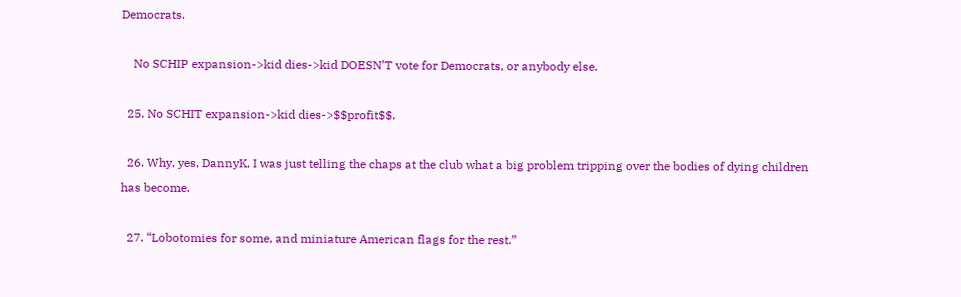Democrats.

    No SCHIP expansion->kid dies->kid DOESN’T vote for Democrats, or anybody else.

  25. No SCHIT expansion->kid dies->$$profit$$.

  26. Why, yes, DannyK, I was just telling the chaps at the club what a big problem tripping over the bodies of dying children has become.

  27. “Lobotomies for some, and miniature American flags for the rest.”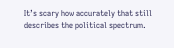It’s scary how accurately that still describes the political spectrum.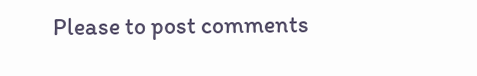Please to post comments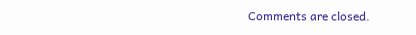Comments are closed.